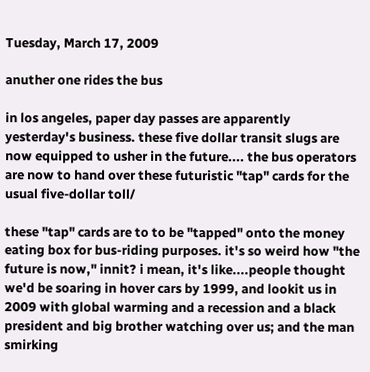Tuesday, March 17, 2009

anuther one rides the bus

in los angeles, paper day passes are apparently yesterday's business. these five dollar transit slugs are now equipped to usher in the future.... the bus operators are now to hand over these futuristic "tap" cards for the usual five-dollar toll/

these "tap" cards are to to be "tapped" onto the money eating box for bus-riding purposes. it's so weird how "the future is now," innit? i mean, it's like....people thought we'd be soaring in hover cars by 1999, and lookit us in 2009 with global warming and a recession and a black president and big brother watching over us; and the man smirking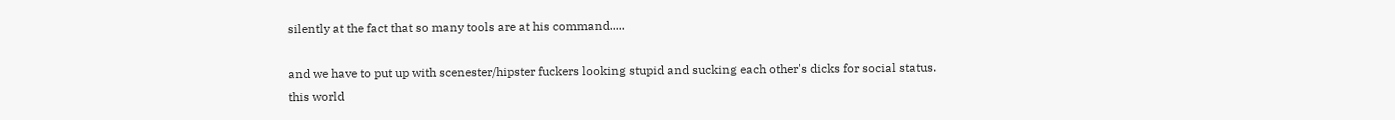silently at the fact that so many tools are at his command.....

and we have to put up with scenester/hipster fuckers looking stupid and sucking each other's dicks for social status.
this world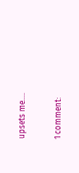upsets me....

1 comment: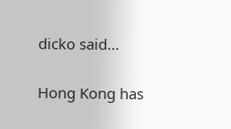dicko said...

Hong Kong has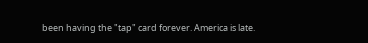been having the "tap" card forever. America is late.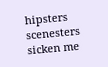hipsters scenesters sicken me